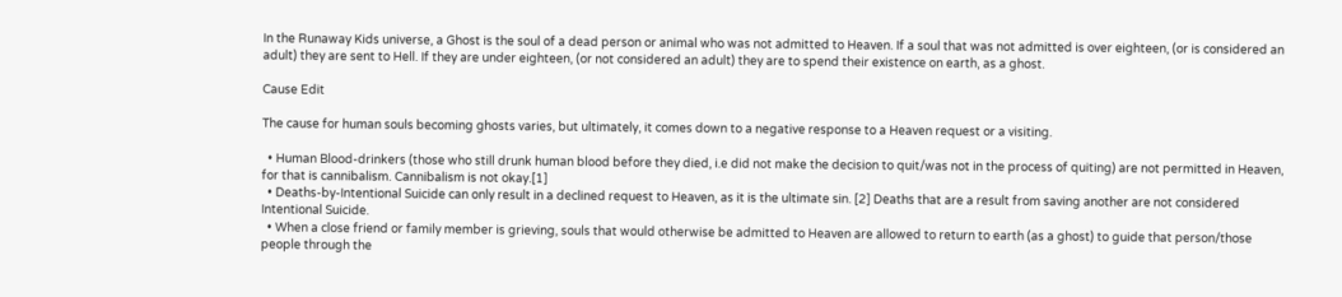In the Runaway Kids universe, a Ghost is the soul of a dead person or animal who was not admitted to Heaven. If a soul that was not admitted is over eighteen, (or is considered an adult) they are sent to Hell. If they are under eighteen, (or not considered an adult) they are to spend their existence on earth, as a ghost.

Cause Edit

The cause for human souls becoming ghosts varies, but ultimately, it comes down to a negative response to a Heaven request or a visiting.

  • Human Blood-drinkers (those who still drunk human blood before they died, i.e did not make the decision to quit/was not in the process of quiting) are not permitted in Heaven, for that is cannibalism. Cannibalism is not okay.[1]
  • Deaths-by-Intentional Suicide can only result in a declined request to Heaven, as it is the ultimate sin. [2] Deaths that are a result from saving another are not considered Intentional Suicide.
  • When a close friend or family member is grieving, souls that would otherwise be admitted to Heaven are allowed to return to earth (as a ghost) to guide that person/those people through the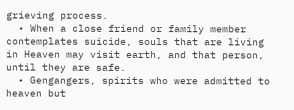grieving process.
  • When a close friend or family member contemplates suicide, souls that are living in Heaven may visit earth, and that person, until they are safe.
  • Gengangers, spirits who were admitted to heaven but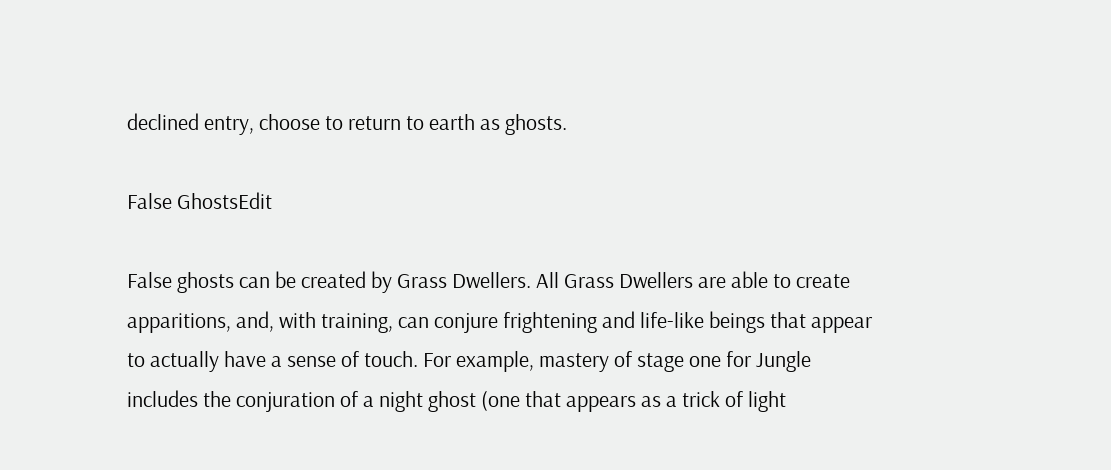declined entry, choose to return to earth as ghosts.

False GhostsEdit

False ghosts can be created by Grass Dwellers. All Grass Dwellers are able to create apparitions, and, with training, can conjure frightening and life-like beings that appear to actually have a sense of touch. For example, mastery of stage one for Jungle includes the conjuration of a night ghost (one that appears as a trick of light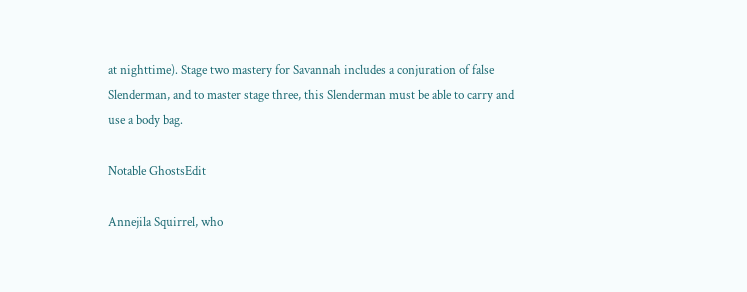at nighttime). Stage two mastery for Savannah includes a conjuration of false Slenderman, and to master stage three, this Slenderman must be able to carry and use a body bag.

Notable GhostsEdit

Annejila Squirrel, who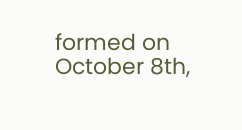formed on October 8th,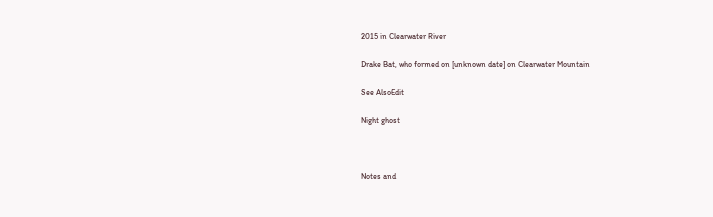2015 in Clearwater River

Drake Bat, who formed on [unknown date] on Clearwater Mountain

See AlsoEdit

Night ghost



Notes and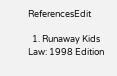ReferencesEdit

  1. Runaway Kids Law: 1998 Edition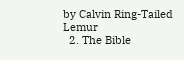by Calvin Ring-Tailed Lemur
  2. The Bible